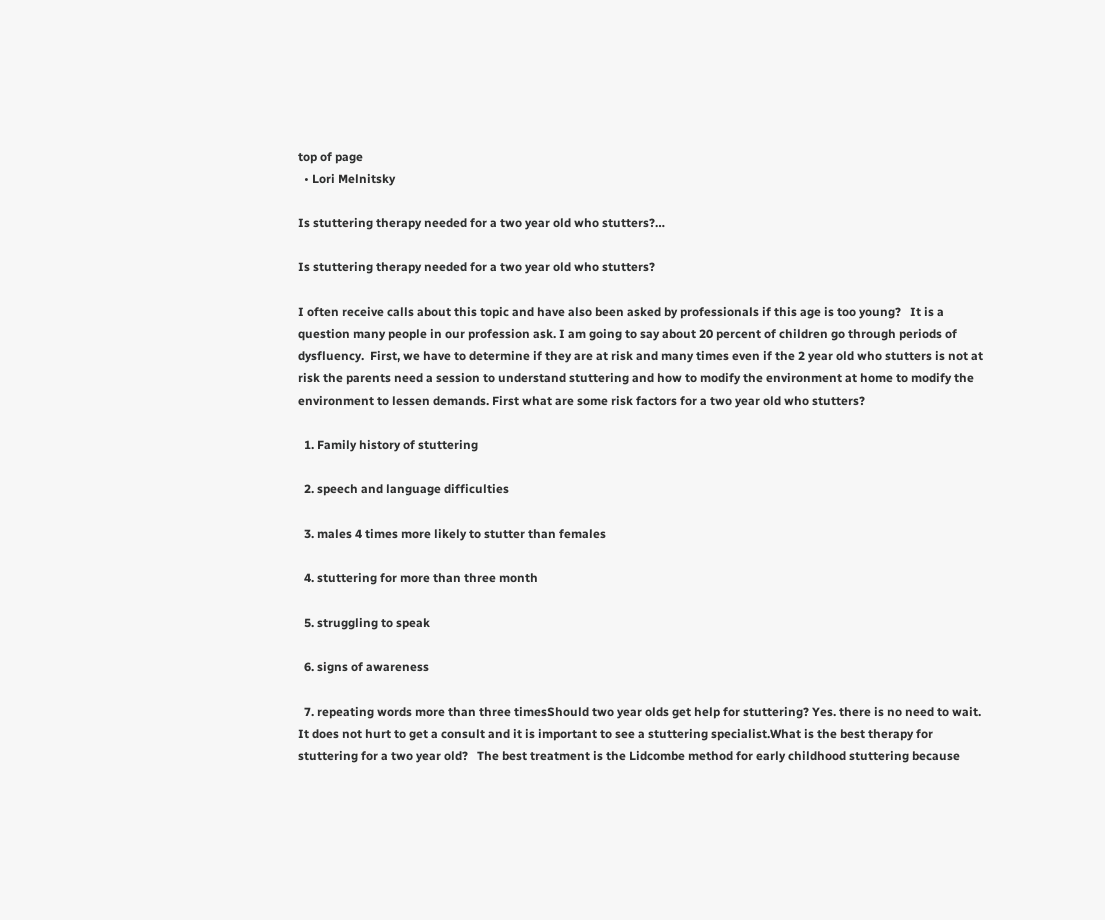top of page
  • Lori Melnitsky

Is stuttering therapy needed for a two year old who stutters?…

Is stuttering therapy needed for a two year old who stutters?

I often receive calls about this topic and have also been asked by professionals if this age is too young?   It is a question many people in our profession ask. I am going to say about 20 percent of children go through periods of dysfluency.  First, we have to determine if they are at risk and many times even if the 2 year old who stutters is not at risk the parents need a session to understand stuttering and how to modify the environment at home to modify the environment to lessen demands. First what are some risk factors for a two year old who stutters?

  1. Family history of stuttering

  2. speech and language difficulties

  3. males 4 times more likely to stutter than females

  4. stuttering for more than three month

  5. struggling to speak

  6. signs of awareness

  7. repeating words more than three timesShould two year olds get help for stuttering? Yes. there is no need to wait. It does not hurt to get a consult and it is important to see a stuttering specialist.What is the best therapy for stuttering for a two year old?   The best treatment is the Lidcombe method for early childhood stuttering because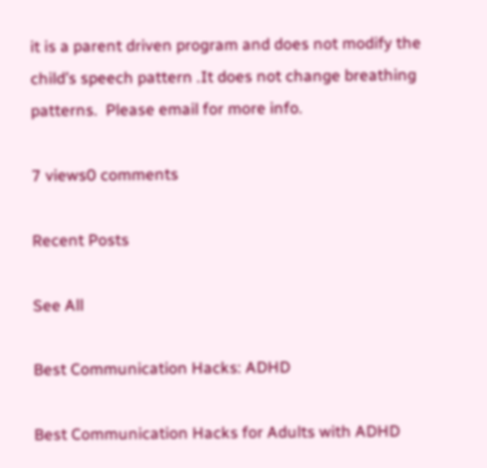it is a parent driven program and does not modify the child’s speech pattern .It does not change breathing patterns.  Please email for more info.

7 views0 comments

Recent Posts

See All

Best Communication Hacks: ADHD

Best Communication Hacks for Adults with ADHD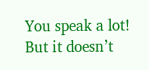You speak a lot! But it doesn’t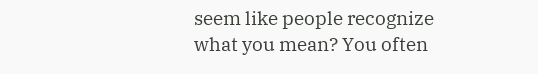seem like people recognize what you mean? You often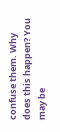confuse them. Why does this happen? You may be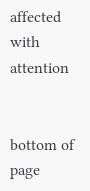affected with attention


bottom of page